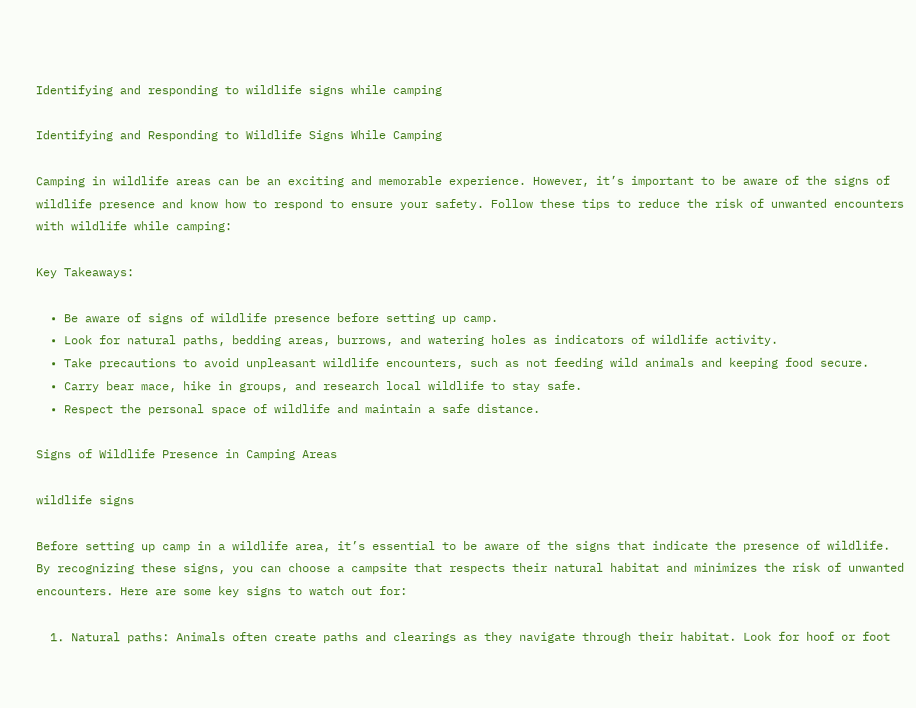Identifying and responding to wildlife signs while camping

Identifying and Responding to Wildlife Signs While Camping

Camping in wildlife areas can be an exciting and memorable experience. However, it’s important to be aware of the signs of wildlife presence and know how to respond to ensure your safety. Follow these tips to reduce the risk of unwanted encounters with wildlife while camping:

Key Takeaways:

  • Be aware of signs of wildlife presence before setting up camp.
  • Look for natural paths, bedding areas, burrows, and watering holes as indicators of wildlife activity.
  • Take precautions to avoid unpleasant wildlife encounters, such as not feeding wild animals and keeping food secure.
  • Carry bear mace, hike in groups, and research local wildlife to stay safe.
  • Respect the personal space of wildlife and maintain a safe distance.

Signs of Wildlife Presence in Camping Areas

wildlife signs

Before setting up camp in a wildlife area, it’s essential to be aware of the signs that indicate the presence of wildlife. By recognizing these signs, you can choose a campsite that respects their natural habitat and minimizes the risk of unwanted encounters. Here are some key signs to watch out for:

  1. Natural paths: Animals often create paths and clearings as they navigate through their habitat. Look for hoof or foot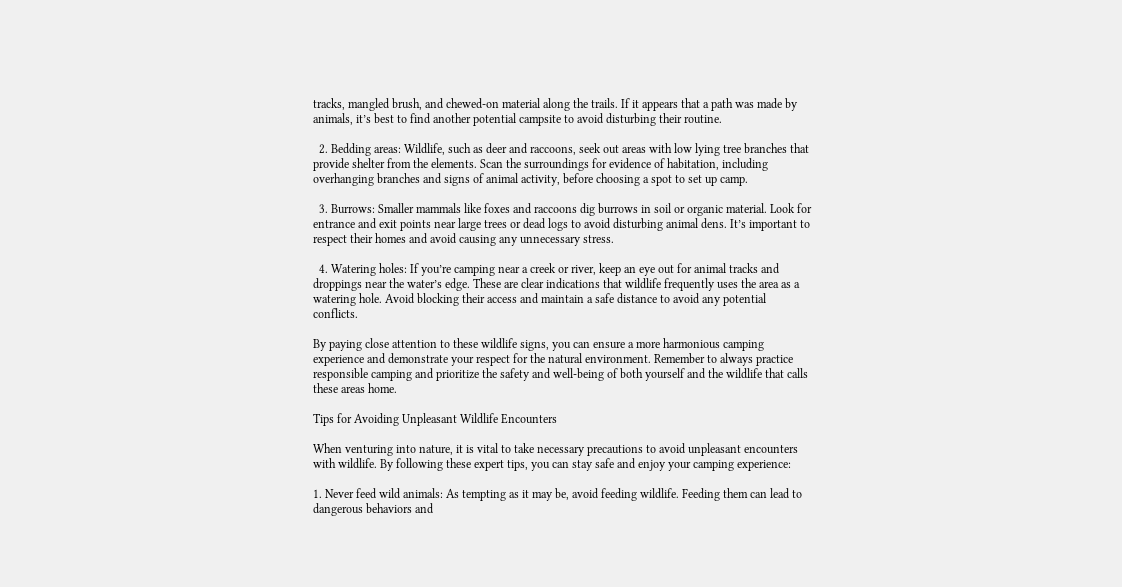tracks, mangled brush, and chewed-on material along the trails. If it appears that a path was made by animals, it’s best to find another potential campsite to avoid disturbing their routine.

  2. Bedding areas: Wildlife, such as deer and raccoons, seek out areas with low lying tree branches that provide shelter from the elements. Scan the surroundings for evidence of habitation, including overhanging branches and signs of animal activity, before choosing a spot to set up camp.

  3. Burrows: Smaller mammals like foxes and raccoons dig burrows in soil or organic material. Look for entrance and exit points near large trees or dead logs to avoid disturbing animal dens. It’s important to respect their homes and avoid causing any unnecessary stress.

  4. Watering holes: If you’re camping near a creek or river, keep an eye out for animal tracks and droppings near the water’s edge. These are clear indications that wildlife frequently uses the area as a watering hole. Avoid blocking their access and maintain a safe distance to avoid any potential conflicts.

By paying close attention to these wildlife signs, you can ensure a more harmonious camping experience and demonstrate your respect for the natural environment. Remember to always practice responsible camping and prioritize the safety and well-being of both yourself and the wildlife that calls these areas home.

Tips for Avoiding Unpleasant Wildlife Encounters

When venturing into nature, it is vital to take necessary precautions to avoid unpleasant encounters with wildlife. By following these expert tips, you can stay safe and enjoy your camping experience:

1. Never feed wild animals: As tempting as it may be, avoid feeding wildlife. Feeding them can lead to dangerous behaviors and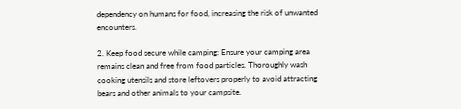dependency on humans for food, increasing the risk of unwanted encounters.

2. Keep food secure while camping: Ensure your camping area remains clean and free from food particles. Thoroughly wash cooking utensils and store leftovers properly to avoid attracting bears and other animals to your campsite.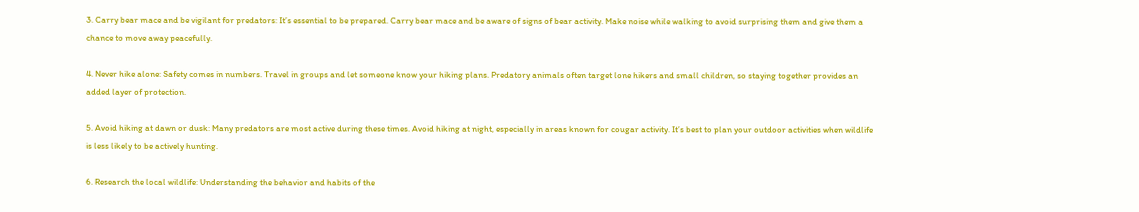3. Carry bear mace and be vigilant for predators: It’s essential to be prepared. Carry bear mace and be aware of signs of bear activity. Make noise while walking to avoid surprising them and give them a chance to move away peacefully.

4. Never hike alone: Safety comes in numbers. Travel in groups and let someone know your hiking plans. Predatory animals often target lone hikers and small children, so staying together provides an added layer of protection.

5. Avoid hiking at dawn or dusk: Many predators are most active during these times. Avoid hiking at night, especially in areas known for cougar activity. It’s best to plan your outdoor activities when wildlife is less likely to be actively hunting.

6. Research the local wildlife: Understanding the behavior and habits of the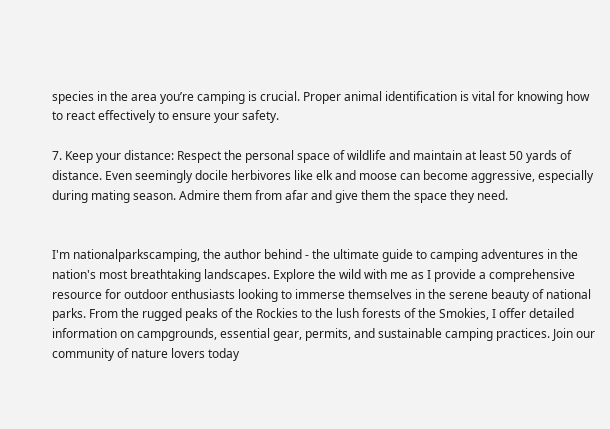species in the area you’re camping is crucial. Proper animal identification is vital for knowing how to react effectively to ensure your safety.

7. Keep your distance: Respect the personal space of wildlife and maintain at least 50 yards of distance. Even seemingly docile herbivores like elk and moose can become aggressive, especially during mating season. Admire them from afar and give them the space they need.


I'm nationalparkscamping, the author behind - the ultimate guide to camping adventures in the nation's most breathtaking landscapes. Explore the wild with me as I provide a comprehensive resource for outdoor enthusiasts looking to immerse themselves in the serene beauty of national parks. From the rugged peaks of the Rockies to the lush forests of the Smokies, I offer detailed information on campgrounds, essential gear, permits, and sustainable camping practices. Join our community of nature lovers today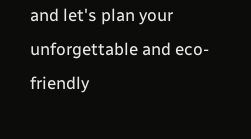and let's plan your unforgettable and eco-friendly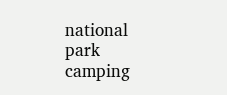national park camping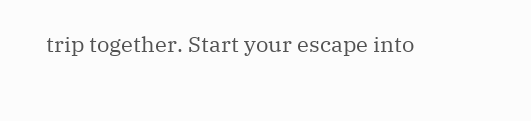trip together. Start your escape into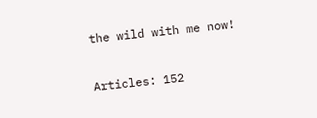the wild with me now!

Articles: 152